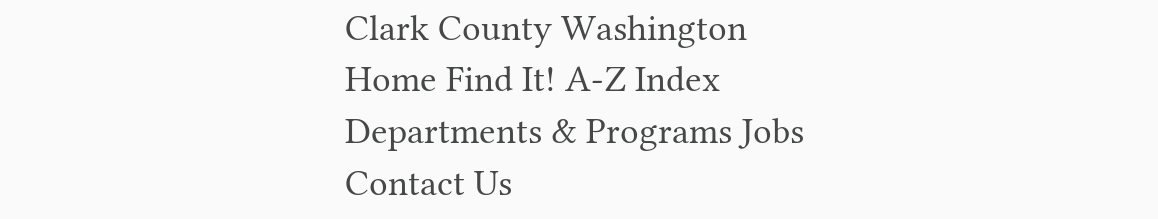Clark County Washington
Home Find It! A-Z Index Departments & Programs Jobs Contact Us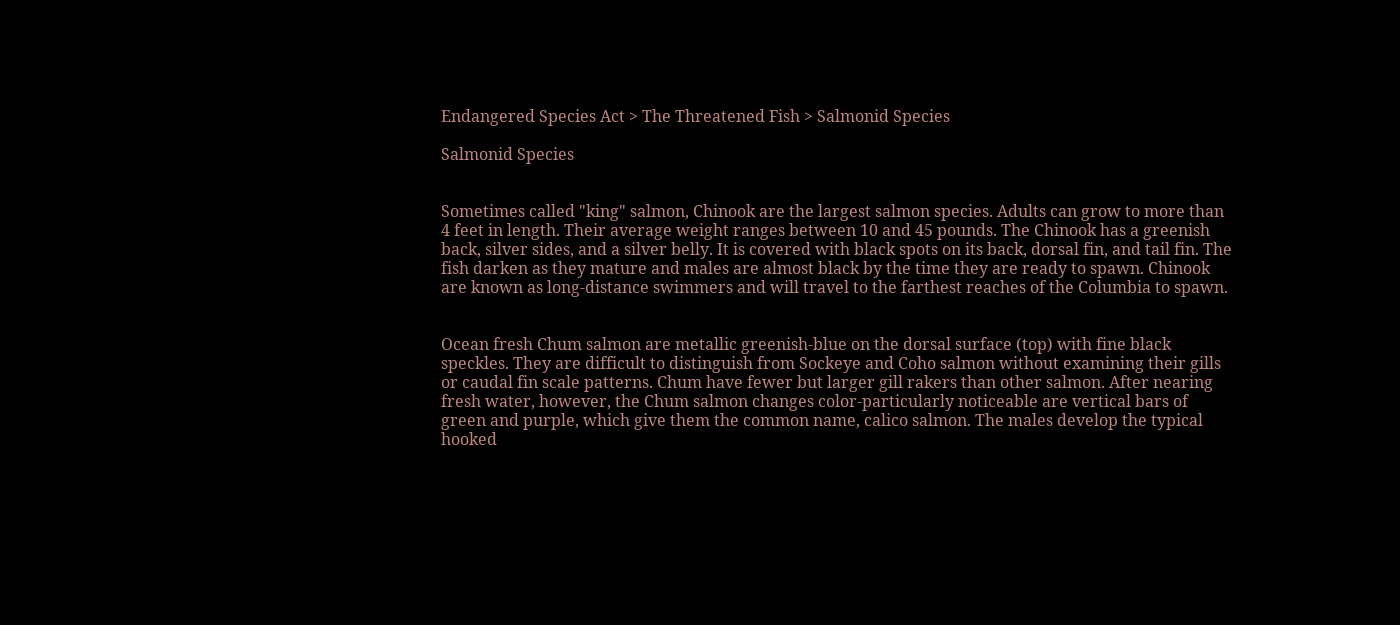Endangered Species Act > The Threatened Fish > Salmonid Species

Salmonid Species


Sometimes called "king" salmon, Chinook are the largest salmon species. Adults can grow to more than 4 feet in length. Their average weight ranges between 10 and 45 pounds. The Chinook has a greenish back, silver sides, and a silver belly. It is covered with black spots on its back, dorsal fin, and tail fin. The fish darken as they mature and males are almost black by the time they are ready to spawn. Chinook are known as long-distance swimmers and will travel to the farthest reaches of the Columbia to spawn.


Ocean fresh Chum salmon are metallic greenish-blue on the dorsal surface (top) with fine black speckles. They are difficult to distinguish from Sockeye and Coho salmon without examining their gills or caudal fin scale patterns. Chum have fewer but larger gill rakers than other salmon. After nearing fresh water, however, the Chum salmon changes color-particularly noticeable are vertical bars of green and purple, which give them the common name, calico salmon. The males develop the typical hooked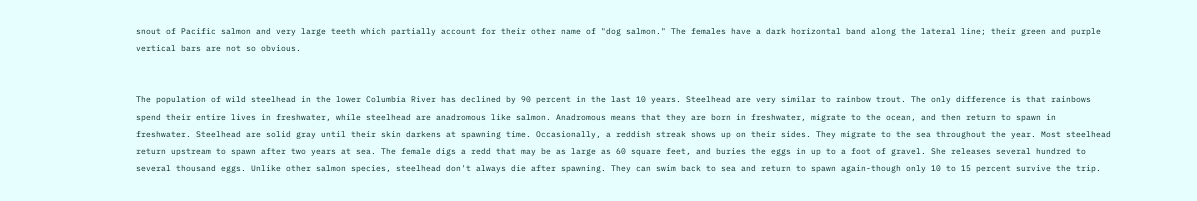snout of Pacific salmon and very large teeth which partially account for their other name of "dog salmon." The females have a dark horizontal band along the lateral line; their green and purple vertical bars are not so obvious.


The population of wild steelhead in the lower Columbia River has declined by 90 percent in the last 10 years. Steelhead are very similar to rainbow trout. The only difference is that rainbows spend their entire lives in freshwater, while steelhead are anadromous like salmon. Anadromous means that they are born in freshwater, migrate to the ocean, and then return to spawn in freshwater. Steelhead are solid gray until their skin darkens at spawning time. Occasionally, a reddish streak shows up on their sides. They migrate to the sea throughout the year. Most steelhead return upstream to spawn after two years at sea. The female digs a redd that may be as large as 60 square feet, and buries the eggs in up to a foot of gravel. She releases several hundred to several thousand eggs. Unlike other salmon species, steelhead don't always die after spawning. They can swim back to sea and return to spawn again-though only 10 to 15 percent survive the trip.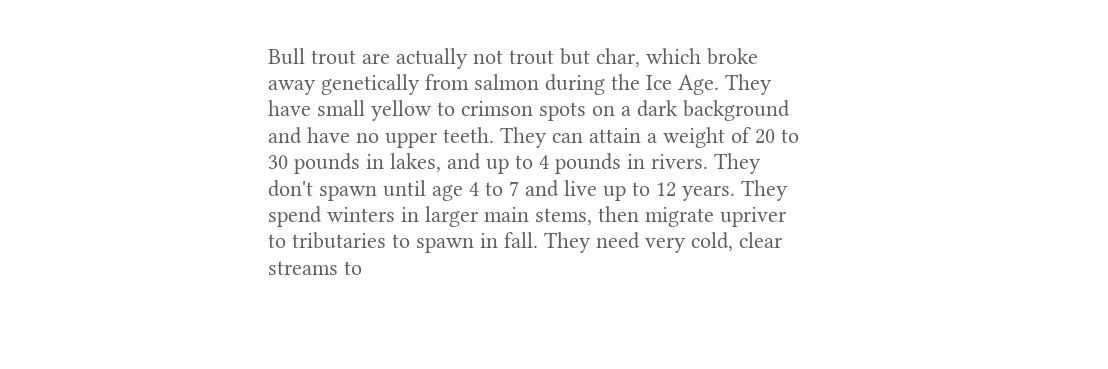Bull trout are actually not trout but char, which broke away genetically from salmon during the Ice Age. They have small yellow to crimson spots on a dark background and have no upper teeth. They can attain a weight of 20 to 30 pounds in lakes, and up to 4 pounds in rivers. They don't spawn until age 4 to 7 and live up to 12 years. They spend winters in larger main stems, then migrate upriver to tributaries to spawn in fall. They need very cold, clear streams to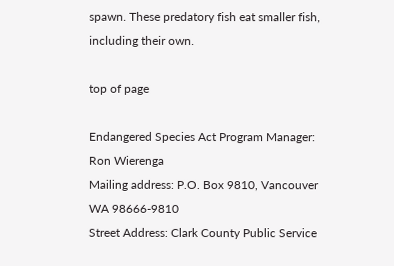spawn. These predatory fish eat smaller fish, including their own.

top of page

Endangered Species Act Program Manager: Ron Wierenga
Mailing address: P.O. Box 9810, Vancouver WA 98666-9810
Street Address: Clark County Public Service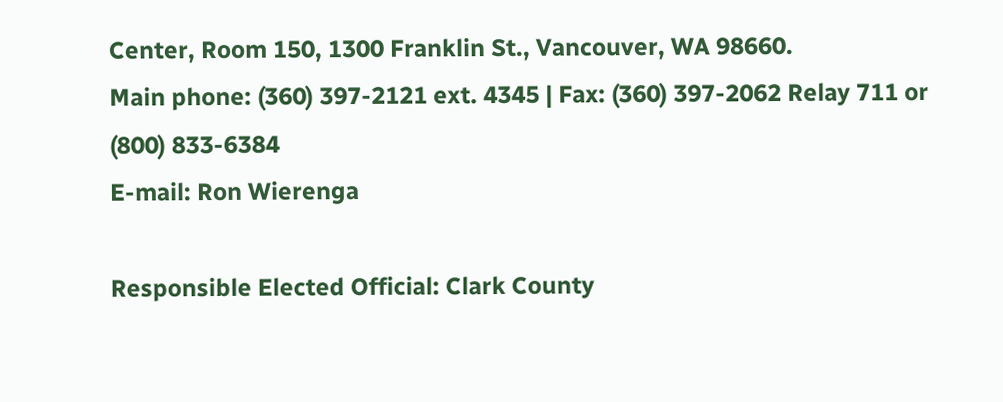Center, Room 150, 1300 Franklin St., Vancouver, WA 98660.
Main phone: (360) 397-2121 ext. 4345 | Fax: (360) 397-2062 Relay 711 or (800) 833-6384
E-mail: Ron Wierenga

Responsible Elected Official: Clark County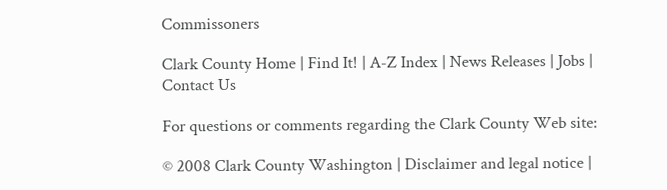Commissoners

Clark County Home | Find It! | A-Z Index | News Releases | Jobs | Contact Us

For questions or comments regarding the Clark County Web site:

© 2008 Clark County Washington | Disclaimer and legal notice |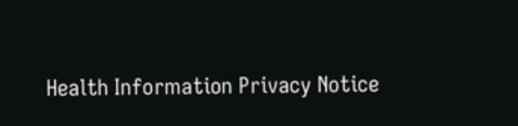Health Information Privacy Notice